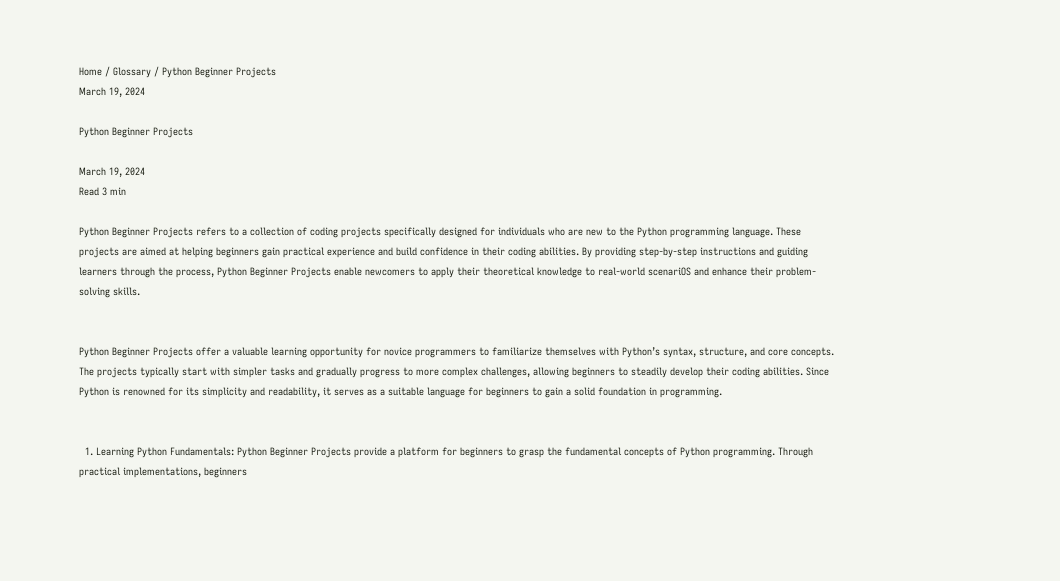Home / Glossary / Python Beginner Projects
March 19, 2024

Python Beginner Projects

March 19, 2024
Read 3 min

Python Beginner Projects refers to a collection of coding projects specifically designed for individuals who are new to the Python programming language. These projects are aimed at helping beginners gain practical experience and build confidence in their coding abilities. By providing step-by-step instructions and guiding learners through the process, Python Beginner Projects enable newcomers to apply their theoretical knowledge to real-world scenariOS and enhance their problem-solving skills.


Python Beginner Projects offer a valuable learning opportunity for novice programmers to familiarize themselves with Python’s syntax, structure, and core concepts. The projects typically start with simpler tasks and gradually progress to more complex challenges, allowing beginners to steadily develop their coding abilities. Since Python is renowned for its simplicity and readability, it serves as a suitable language for beginners to gain a solid foundation in programming.


  1. Learning Python Fundamentals: Python Beginner Projects provide a platform for beginners to grasp the fundamental concepts of Python programming. Through practical implementations, beginners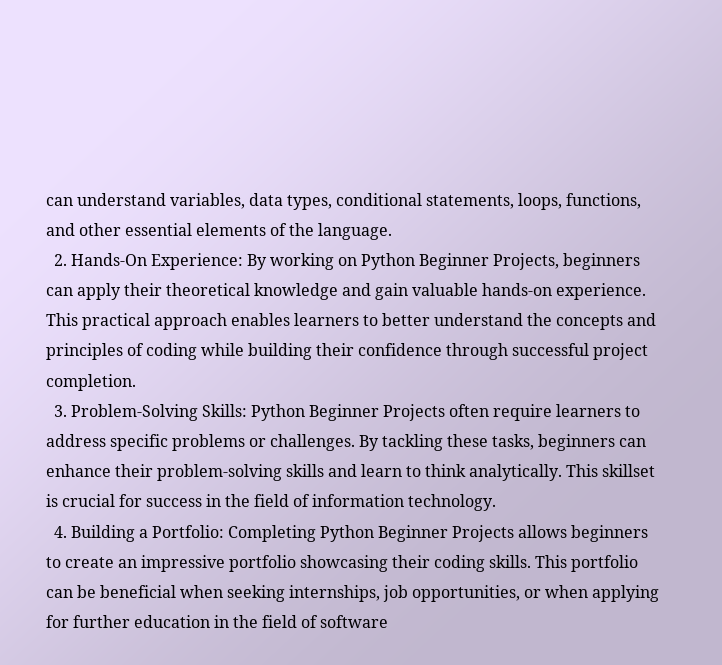can understand variables, data types, conditional statements, loops, functions, and other essential elements of the language.
  2. Hands-On Experience: By working on Python Beginner Projects, beginners can apply their theoretical knowledge and gain valuable hands-on experience. This practical approach enables learners to better understand the concepts and principles of coding while building their confidence through successful project completion.
  3. Problem-Solving Skills: Python Beginner Projects often require learners to address specific problems or challenges. By tackling these tasks, beginners can enhance their problem-solving skills and learn to think analytically. This skillset is crucial for success in the field of information technology.
  4. Building a Portfolio: Completing Python Beginner Projects allows beginners to create an impressive portfolio showcasing their coding skills. This portfolio can be beneficial when seeking internships, job opportunities, or when applying for further education in the field of software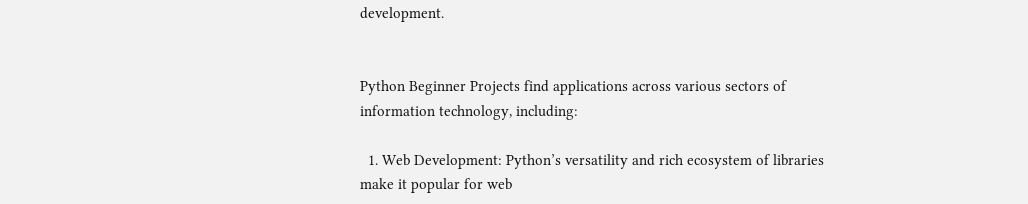development.


Python Beginner Projects find applications across various sectors of information technology, including:

  1. Web Development: Python’s versatility and rich ecosystem of libraries make it popular for web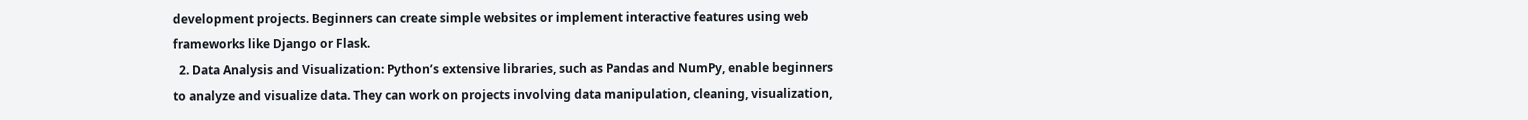development projects. Beginners can create simple websites or implement interactive features using web frameworks like Django or Flask.
  2. Data Analysis and Visualization: Python’s extensive libraries, such as Pandas and NumPy, enable beginners to analyze and visualize data. They can work on projects involving data manipulation, cleaning, visualization,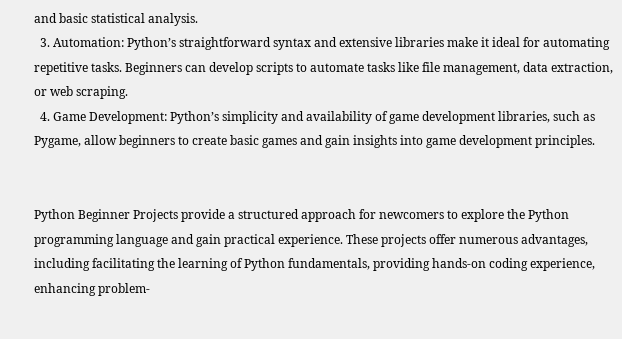and basic statistical analysis.
  3. Automation: Python’s straightforward syntax and extensive libraries make it ideal for automating repetitive tasks. Beginners can develop scripts to automate tasks like file management, data extraction, or web scraping.
  4. Game Development: Python’s simplicity and availability of game development libraries, such as Pygame, allow beginners to create basic games and gain insights into game development principles.


Python Beginner Projects provide a structured approach for newcomers to explore the Python programming language and gain practical experience. These projects offer numerous advantages, including facilitating the learning of Python fundamentals, providing hands-on coding experience, enhancing problem-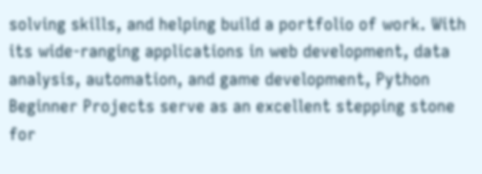solving skills, and helping build a portfolio of work. With its wide-ranging applications in web development, data analysis, automation, and game development, Python Beginner Projects serve as an excellent stepping stone for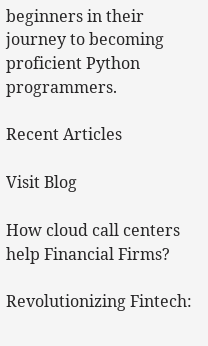beginners in their journey to becoming proficient Python programmers.

Recent Articles

Visit Blog

How cloud call centers help Financial Firms?

Revolutionizing Fintech: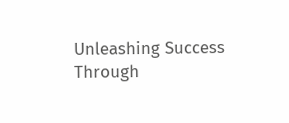Unleashing Success Through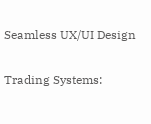Seamless UX/UI Design

Trading Systems: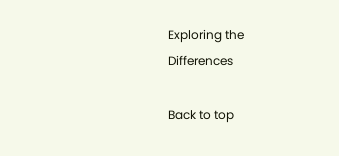Exploring the Differences

Back to top